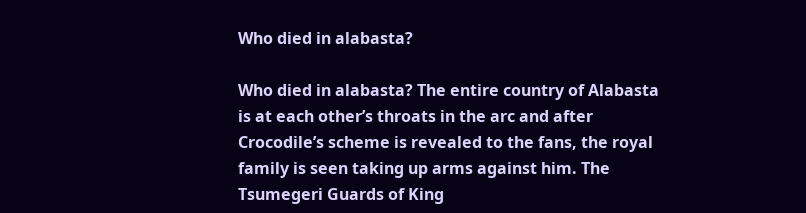Who died in alabasta?

Who died in alabasta? The entire country of Alabasta is at each other’s throats in the arc and after Crocodile’s scheme is revealed to the fans, the royal family is seen taking up arms against him. The Tsumegeri Guards of King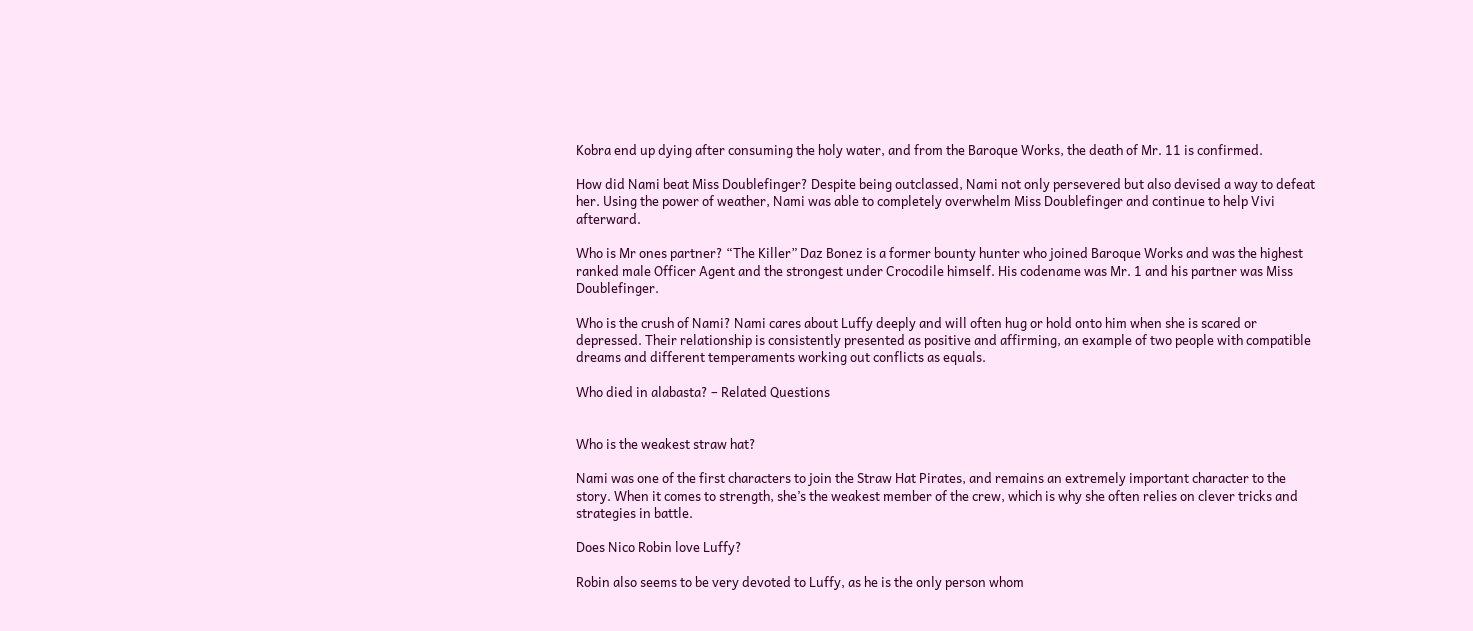Kobra end up dying after consuming the holy water, and from the Baroque Works, the death of Mr. 11 is confirmed.

How did Nami beat Miss Doublefinger? Despite being outclassed, Nami not only persevered but also devised a way to defeat her. Using the power of weather, Nami was able to completely overwhelm Miss Doublefinger and continue to help Vivi afterward.

Who is Mr ones partner? “The Killer” Daz Bonez is a former bounty hunter who joined Baroque Works and was the highest ranked male Officer Agent and the strongest under Crocodile himself. His codename was Mr. 1 and his partner was Miss Doublefinger.

Who is the crush of Nami? Nami cares about Luffy deeply and will often hug or hold onto him when she is scared or depressed. Their relationship is consistently presented as positive and affirming, an example of two people with compatible dreams and different temperaments working out conflicts as equals.

Who died in alabasta? – Related Questions


Who is the weakest straw hat?

Nami was one of the first characters to join the Straw Hat Pirates, and remains an extremely important character to the story. When it comes to strength, she’s the weakest member of the crew, which is why she often relies on clever tricks and strategies in battle.

Does Nico Robin love Luffy?

Robin also seems to be very devoted to Luffy, as he is the only person whom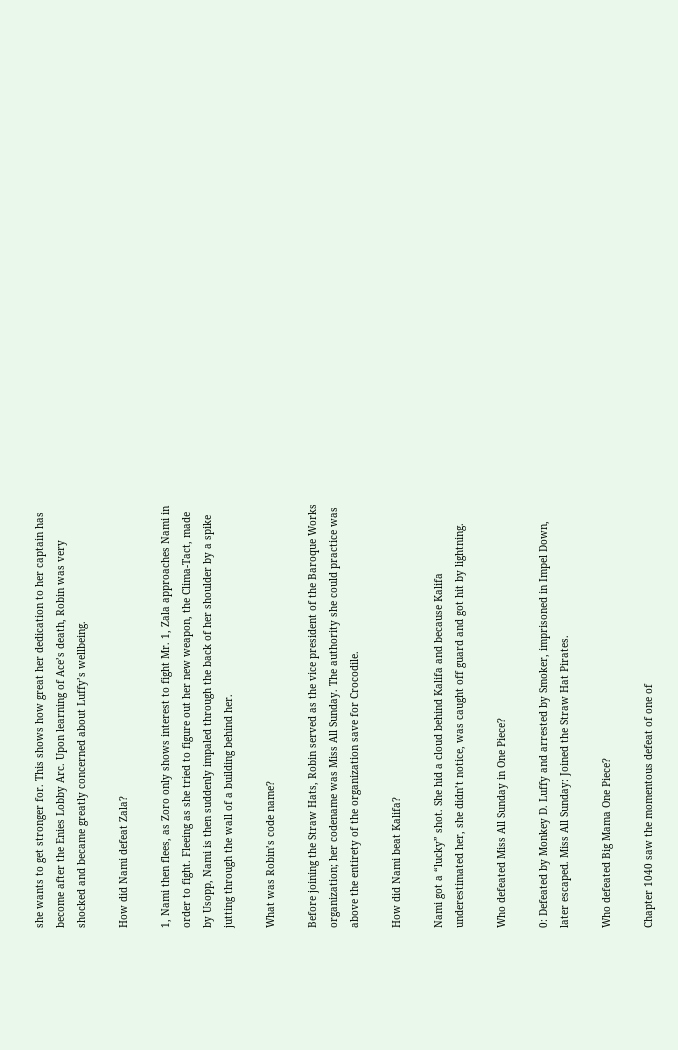she wants to get stronger for. This shows how great her dedication to her captain has become after the Enies Lobby Arc. Upon learning of Ace’s death, Robin was very shocked and became greatly concerned about Luffy’s wellbeing.

How did Nami defeat Zala?

1, Nami then flees, as Zoro only shows interest to fight Mr. 1, Zala approaches Nami in order to fight. Fleeing as she tried to figure out her new weapon, the Clima-Tact, made by Usopp, Nami is then suddenly impaled through the back of her shoulder by a spike jutting through the wall of a building behind her.

What was Robin’s code name?

Before joining the Straw Hats, Robin served as the vice president of the Baroque Works organization; her codename was Miss All Sunday. The authority she could practice was above the entirety of the organization save for Crocodile.

How did Nami beat Kalifa?

Nami got a “lucky” shot. She hid a cloud behind Kalifa and because Kalifa underestimated her, she didn’t notice, was caught off guard and got hit by lightning.

Who defeated Miss All Sunday in One Piece?

0: Defeated by Monkey D. Luffy and arrested by Smoker, imprisoned in Impel Down, later escaped. Miss All Sunday: Joined the Straw Hat Pirates.

Who defeated Big Mama One Piece?

Chapter 1040 saw the momentous defeat of one of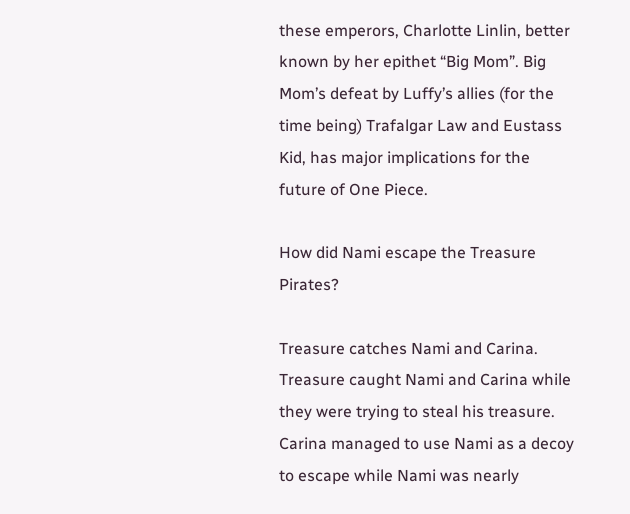these emperors, Charlotte Linlin, better known by her epithet “Big Mom”. Big Mom’s defeat by Luffy’s allies (for the time being) Trafalgar Law and Eustass Kid, has major implications for the future of One Piece.

How did Nami escape the Treasure Pirates?

Treasure catches Nami and Carina. Treasure caught Nami and Carina while they were trying to steal his treasure. Carina managed to use Nami as a decoy to escape while Nami was nearly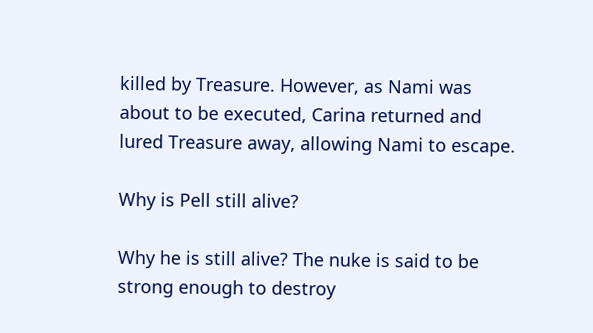killed by Treasure. However, as Nami was about to be executed, Carina returned and lured Treasure away, allowing Nami to escape.

Why is Pell still alive?

Why he is still alive? The nuke is said to be strong enough to destroy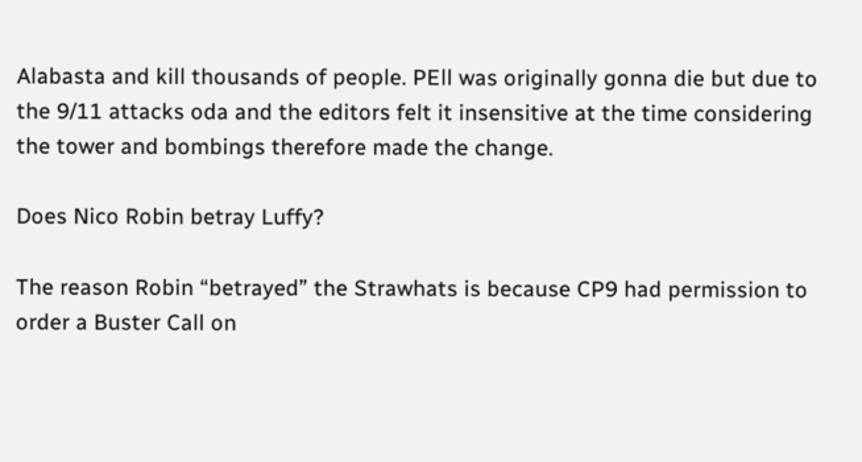Alabasta and kill thousands of people. PEll was originally gonna die but due to the 9/11 attacks oda and the editors felt it insensitive at the time considering the tower and bombings therefore made the change.

Does Nico Robin betray Luffy?

The reason Robin “betrayed” the Strawhats is because CP9 had permission to order a Buster Call on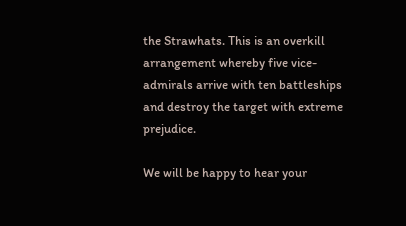the Strawhats. This is an overkill arrangement whereby five vice-admirals arrive with ten battleships and destroy the target with extreme prejudice.

We will be happy to hear your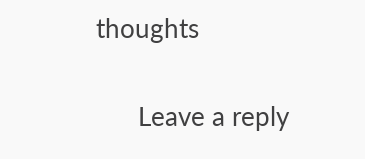thoughts

      Leave a reply